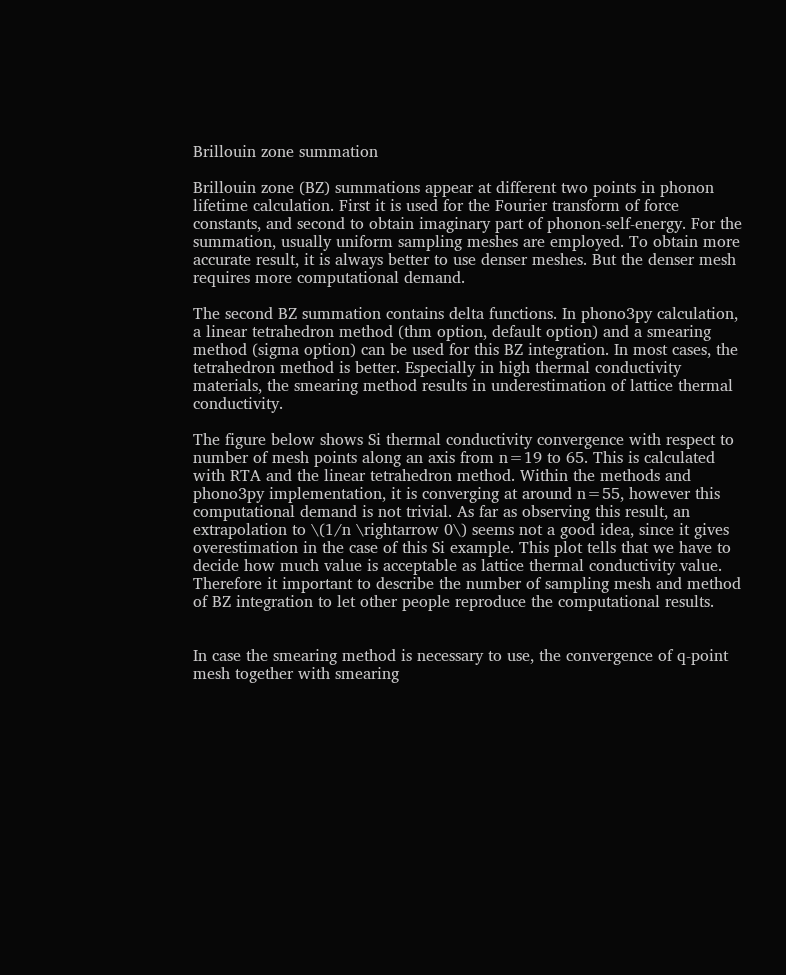Brillouin zone summation

Brillouin zone (BZ) summations appear at different two points in phonon lifetime calculation. First it is used for the Fourier transform of force constants, and second to obtain imaginary part of phonon-self-energy. For the summation, usually uniform sampling meshes are employed. To obtain more accurate result, it is always better to use denser meshes. But the denser mesh requires more computational demand.

The second BZ summation contains delta functions. In phono3py calculation, a linear tetrahedron method (thm option, default option) and a smearing method (sigma option) can be used for this BZ integration. In most cases, the tetrahedron method is better. Especially in high thermal conductivity materials, the smearing method results in underestimation of lattice thermal conductivity.

The figure below shows Si thermal conductivity convergence with respect to number of mesh points along an axis from n=19 to 65. This is calculated with RTA and the linear tetrahedron method. Within the methods and phono3py implementation, it is converging at around n=55, however this computational demand is not trivial. As far as observing this result, an extrapolation to \(1/n \rightarrow 0\) seems not a good idea, since it gives overestimation in the case of this Si example. This plot tells that we have to decide how much value is acceptable as lattice thermal conductivity value. Therefore it important to describe the number of sampling mesh and method of BZ integration to let other people reproduce the computational results.


In case the smearing method is necessary to use, the convergence of q-point mesh together with smearing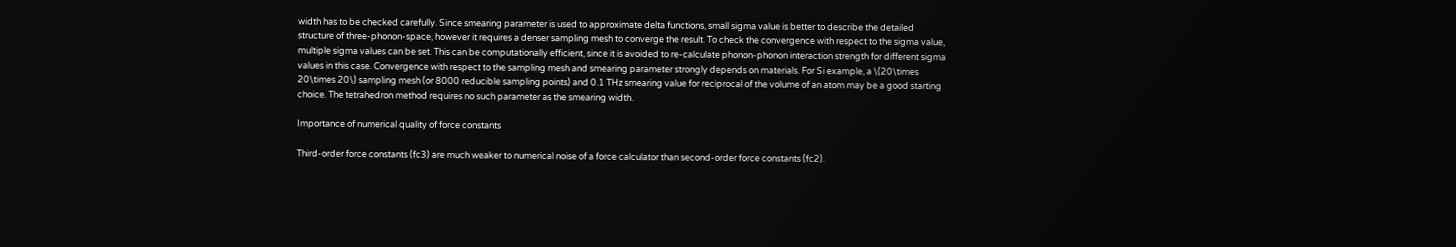width has to be checked carefully. Since smearing parameter is used to approximate delta functions, small sigma value is better to describe the detailed structure of three-phonon-space, however it requires a denser sampling mesh to converge the result. To check the convergence with respect to the sigma value, multiple sigma values can be set. This can be computationally efficient, since it is avoided to re-calculate phonon-phonon interaction strength for different sigma values in this case. Convergence with respect to the sampling mesh and smearing parameter strongly depends on materials. For Si example, a \(20\times 20\times 20\) sampling mesh (or 8000 reducible sampling points) and 0.1 THz smearing value for reciprocal of the volume of an atom may be a good starting choice. The tetrahedron method requires no such parameter as the smearing width.

Importance of numerical quality of force constants

Third-order force constants (fc3) are much weaker to numerical noise of a force calculator than second-order force constants (fc2).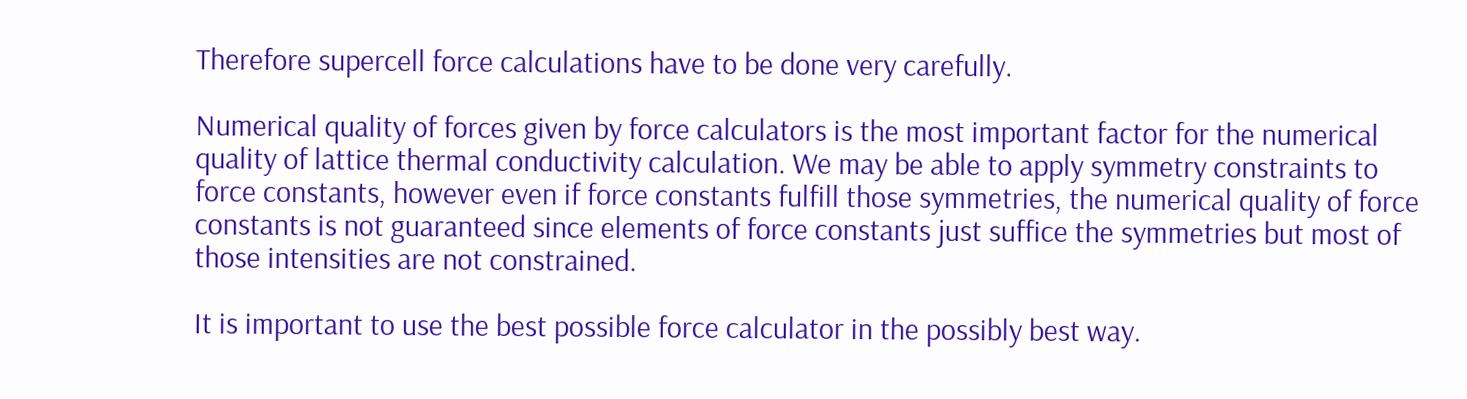Therefore supercell force calculations have to be done very carefully.

Numerical quality of forces given by force calculators is the most important factor for the numerical quality of lattice thermal conductivity calculation. We may be able to apply symmetry constraints to force constants, however even if force constants fulfill those symmetries, the numerical quality of force constants is not guaranteed since elements of force constants just suffice the symmetries but most of those intensities are not constrained.

It is important to use the best possible force calculator in the possibly best way.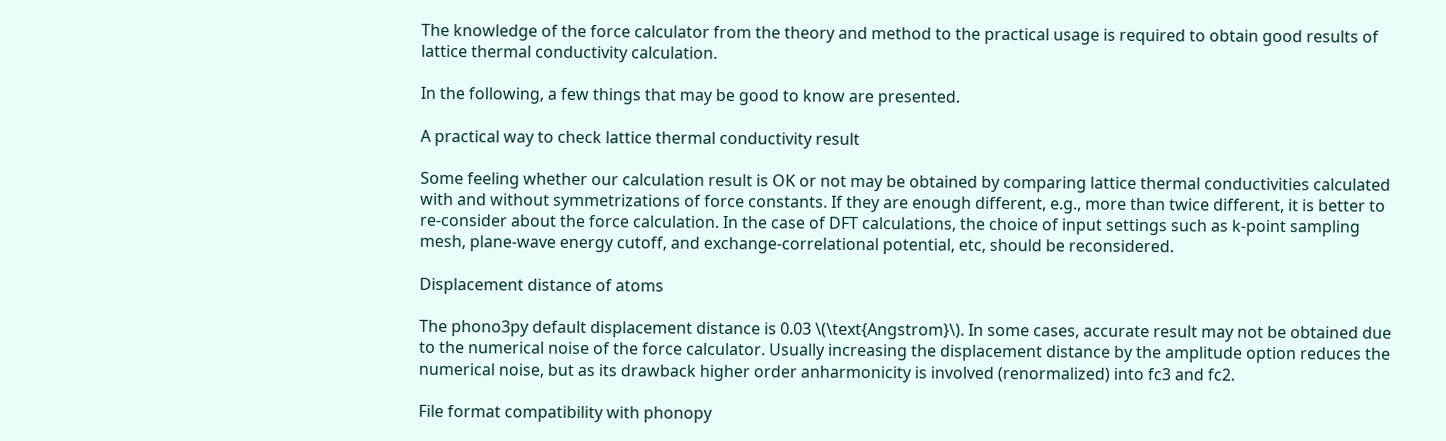The knowledge of the force calculator from the theory and method to the practical usage is required to obtain good results of lattice thermal conductivity calculation.

In the following, a few things that may be good to know are presented.

A practical way to check lattice thermal conductivity result

Some feeling whether our calculation result is OK or not may be obtained by comparing lattice thermal conductivities calculated with and without symmetrizations of force constants. If they are enough different, e.g., more than twice different, it is better to re-consider about the force calculation. In the case of DFT calculations, the choice of input settings such as k-point sampling mesh, plane-wave energy cutoff, and exchange-correlational potential, etc, should be reconsidered.

Displacement distance of atoms

The phono3py default displacement distance is 0.03 \(\text{Angstrom}\). In some cases, accurate result may not be obtained due to the numerical noise of the force calculator. Usually increasing the displacement distance by the amplitude option reduces the numerical noise, but as its drawback higher order anharmonicity is involved (renormalized) into fc3 and fc2.

File format compatibility with phonopy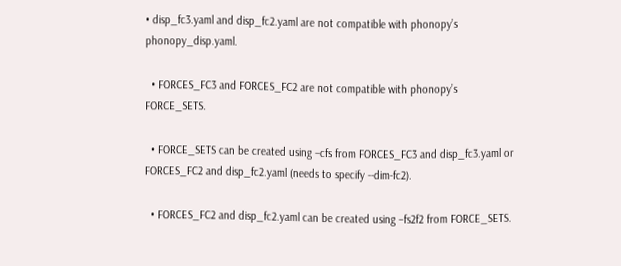• disp_fc3.yaml and disp_fc2.yaml are not compatible with phonopy’s phonopy_disp.yaml.

  • FORCES_FC3 and FORCES_FC2 are not compatible with phonopy’s FORCE_SETS.

  • FORCE_SETS can be created using –cfs from FORCES_FC3 and disp_fc3.yaml or FORCES_FC2 and disp_fc2.yaml (needs to specify --dim-fc2).

  • FORCES_FC2 and disp_fc2.yaml can be created using –fs2f2 from FORCE_SETS.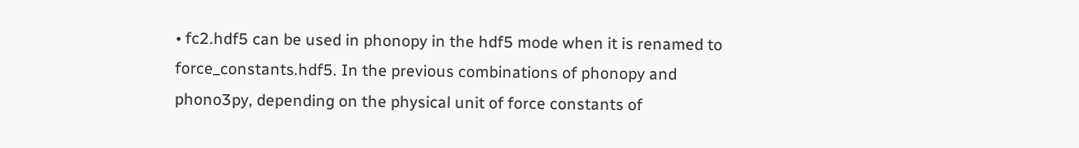• fc2.hdf5 can be used in phonopy in the hdf5 mode when it is renamed to force_constants.hdf5. In the previous combinations of phonopy and phono3py, depending on the physical unit of force constants of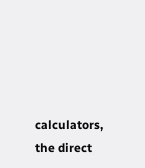calculators, the direct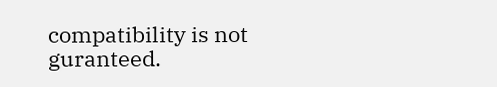compatibility is not guranteed.